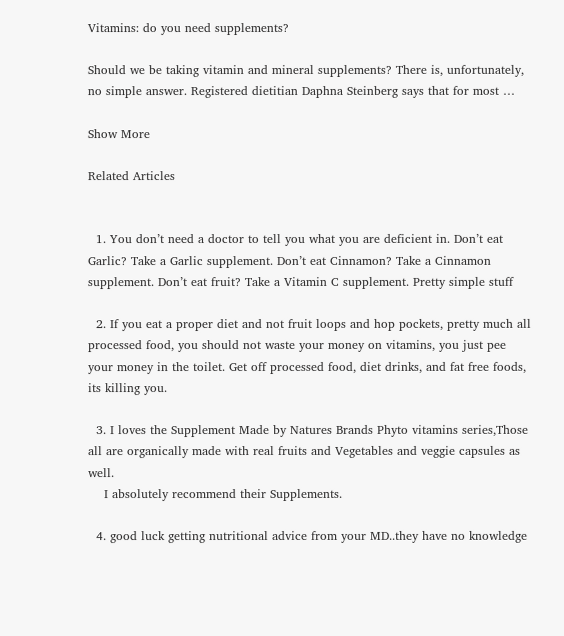Vitamins: do you need supplements?

Should we be taking vitamin and mineral supplements? There is, unfortunately, no simple answer. Registered dietitian Daphna Steinberg says that for most …

Show More

Related Articles


  1. You don’t need a doctor to tell you what you are deficient in. Don’t eat Garlic? Take a Garlic supplement. Don’t eat Cinnamon? Take a Cinnamon supplement. Don’t eat fruit? Take a Vitamin C supplement. Pretty simple stuff

  2. If you eat a proper diet and not fruit loops and hop pockets, pretty much all processed food, you should not waste your money on vitamins, you just pee your money in the toilet. Get off processed food, diet drinks, and fat free foods, its killing you.

  3. I loves the Supplement Made by Natures Brands Phyto vitamins series,Those all are organically made with real fruits and Vegetables and veggie capsules as well.
    I absolutely recommend their Supplements.

  4. good luck getting nutritional advice from your MD..they have no knowledge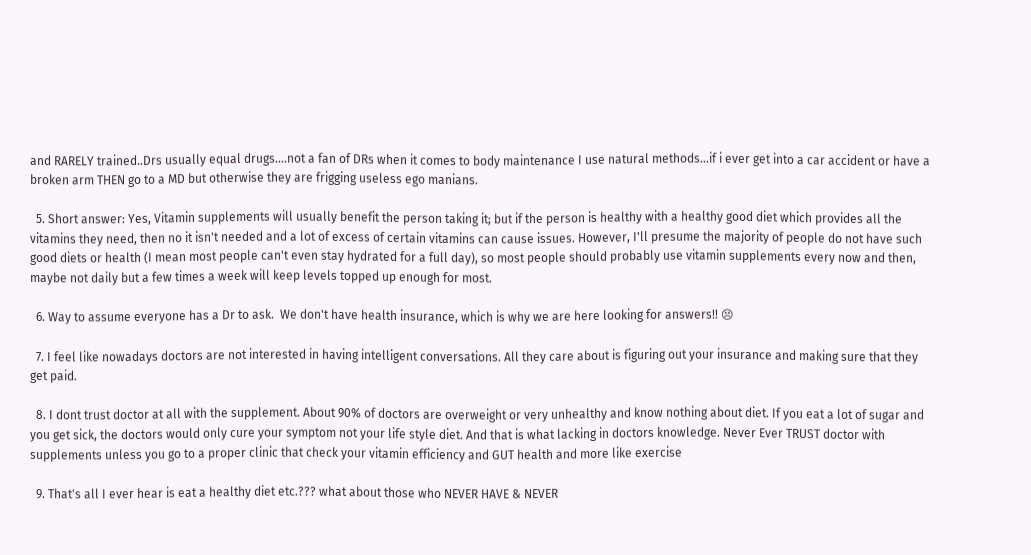and RARELY trained..Drs usually equal drugs….not a fan of DRs when it comes to body maintenance I use natural methods…if i ever get into a car accident or have a broken arm THEN go to a MD but otherwise they are frigging useless ego manians.

  5. Short answer: Yes, Vitamin supplements will usually benefit the person taking it; but if the person is healthy with a healthy good diet which provides all the vitamins they need, then no it isn't needed and a lot of excess of certain vitamins can cause issues. However, I'll presume the majority of people do not have such good diets or health (I mean most people can't even stay hydrated for a full day), so most people should probably use vitamin supplements every now and then, maybe not daily but a few times a week will keep levels topped up enough for most.

  6. Way to assume everyone has a Dr to ask.  We don't have health insurance, which is why we are here looking for answers!! 😣

  7. I feel like nowadays doctors are not interested in having intelligent conversations. All they care about is figuring out your insurance and making sure that they get paid.

  8. I dont trust doctor at all with the supplement. About 90% of doctors are overweight or very unhealthy and know nothing about diet. If you eat a lot of sugar and you get sick, the doctors would only cure your symptom not your life style diet. And that is what lacking in doctors knowledge. Never Ever TRUST doctor with supplements unless you go to a proper clinic that check your vitamin efficiency and GUT health and more like exercise

  9. That's all I ever hear is eat a healthy diet etc.??? what about those who NEVER HAVE & NEVER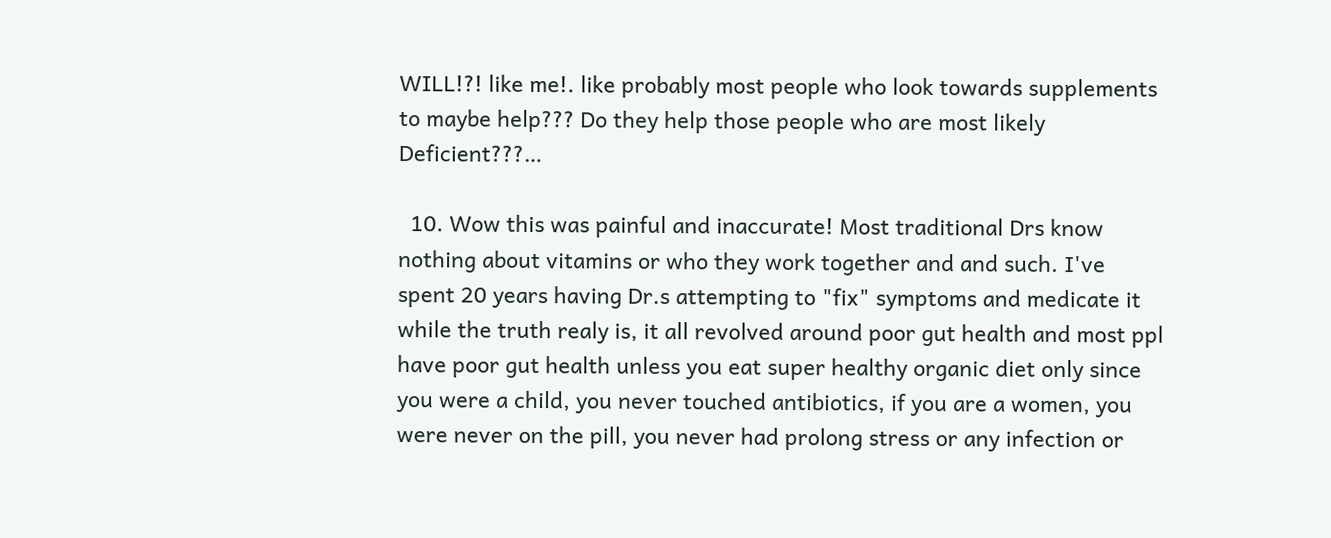WILL!?! like me!. like probably most people who look towards supplements to maybe help??? Do they help those people who are most likely Deficient???…

  10. Wow this was painful and inaccurate! Most traditional Drs know nothing about vitamins or who they work together and and such. I've spent 20 years having Dr.s attempting to "fix" symptoms and medicate it while the truth realy is, it all revolved around poor gut health and most ppl have poor gut health unless you eat super healthy organic diet only since you were a child, you never touched antibiotics, if you are a women, you were never on the pill, you never had prolong stress or any infection or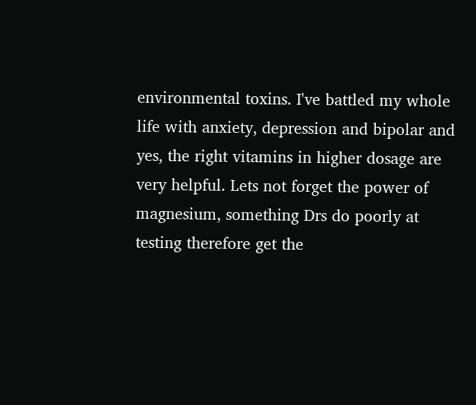environmental toxins. I've battled my whole life with anxiety, depression and bipolar and yes, the right vitamins in higher dosage are very helpful. Lets not forget the power of magnesium, something Drs do poorly at testing therefore get the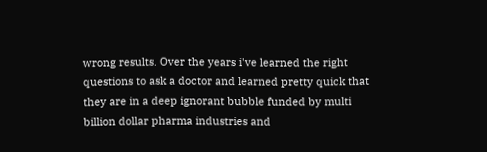wrong results. Over the years i've learned the right questions to ask a doctor and learned pretty quick that they are in a deep ignorant bubble funded by multi billion dollar pharma industries and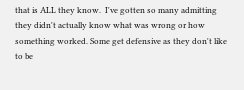that is ALL they know.  I've gotten so many admitting they didn't actually know what was wrong or how something worked. Some get defensive as they don't like to be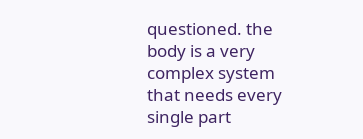questioned. the body is a very complex system that needs every single part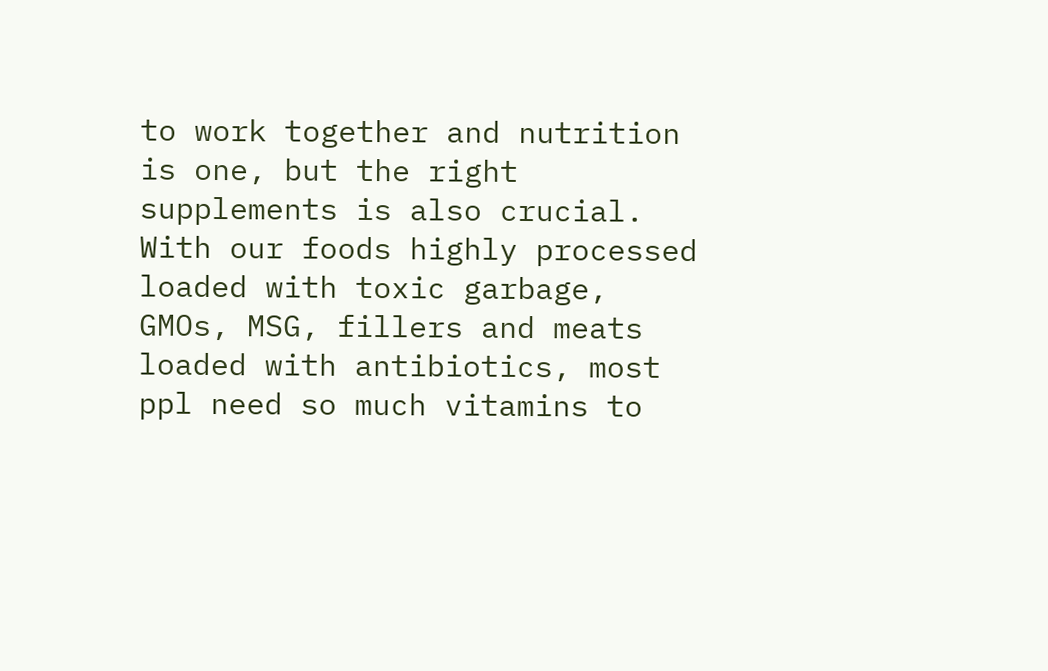to work together and nutrition is one, but the right supplements is also crucial. With our foods highly processed loaded with toxic garbage, GMOs, MSG, fillers and meats loaded with antibiotics, most ppl need so much vitamins to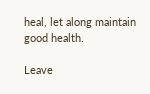heal, let along maintain good health.

Leave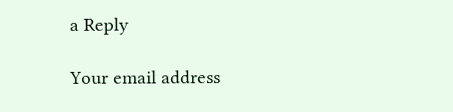a Reply

Your email address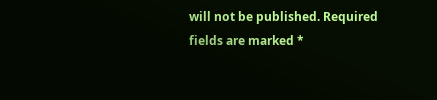will not be published. Required fields are marked *